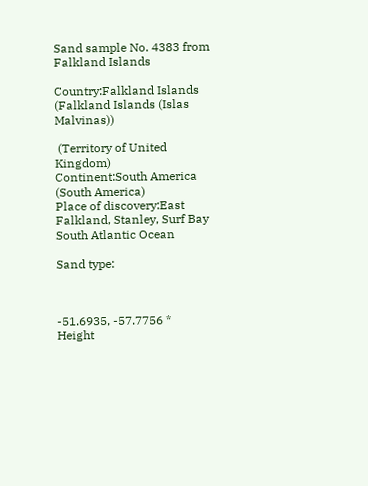Sand sample No. 4383 from Falkland Islands

Country:Falkland Islands  (Falkland Islands (Islas Malvinas))

 (Territory of United Kingdom)
Continent:South America (South America)
Place of discovery:East Falkland, Stanley, Surf Bay
South Atlantic Ocean

Sand type:



-51.6935, -57.7756 *
Height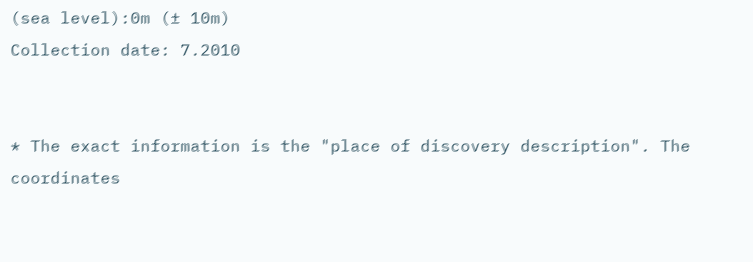(sea level):0m (± 10m)
Collection date: 7.2010


* The exact information is the "place of discovery description". The coordinates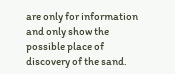are only for information and only show the possible place of discovery of the sand.